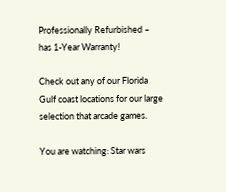Professionally Refurbished – has 1-Year Warranty!

Check out any of our Florida Gulf coast locations for our large selection that arcade games.

You are watching: Star wars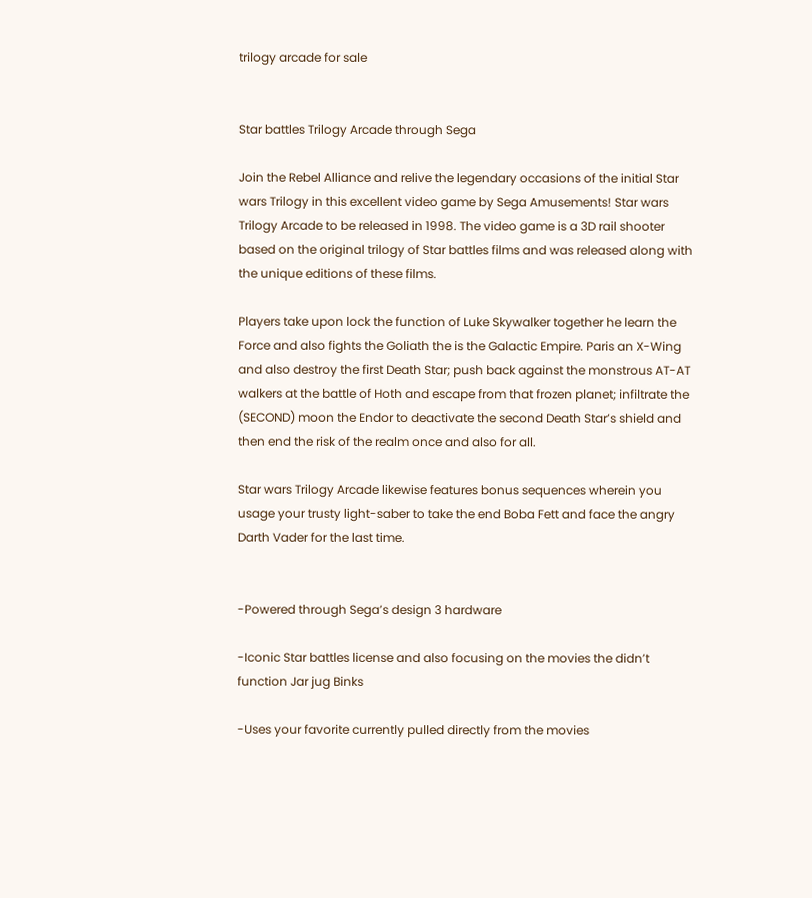trilogy arcade for sale


Star battles Trilogy Arcade through Sega

Join the Rebel Alliance and relive the legendary occasions of the initial Star wars Trilogy in this excellent video game by Sega Amusements! Star wars Trilogy Arcade to be released in 1998. The video game is a 3D rail shooter based on the original trilogy of Star battles films and was released along with the unique editions of these films.

Players take upon lock the function of Luke Skywalker together he learn the Force and also fights the Goliath the is the Galactic Empire. Paris an X-Wing and also destroy the first Death Star; push back against the monstrous AT-AT walkers at the battle of Hoth and escape from that frozen planet; infiltrate the (SECOND) moon the Endor to deactivate the second Death Star’s shield and then end the risk of the realm once and also for all.

Star wars Trilogy Arcade likewise features bonus sequences wherein you usage your trusty light-saber to take the end Boba Fett and face the angry Darth Vader for the last time.


-Powered through Sega’s design 3 hardware

-Iconic Star battles license and also focusing on the movies the didn’t function Jar jug Binks

-Uses your favorite currently pulled directly from the movies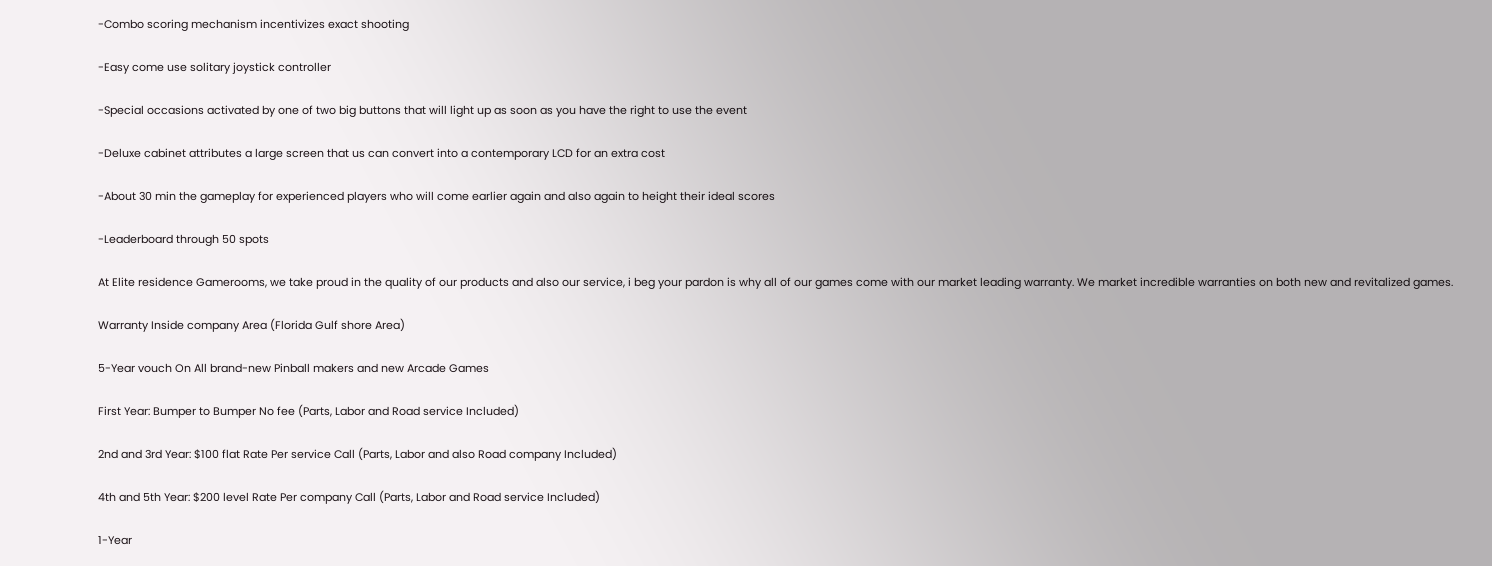-Combo scoring mechanism incentivizes exact shooting

-Easy come use solitary joystick controller

-Special occasions activated by one of two big buttons that will light up as soon as you have the right to use the event

-Deluxe cabinet attributes a large screen that us can convert into a contemporary LCD for an extra cost

-About 30 min the gameplay for experienced players who will come earlier again and also again to height their ideal scores

-Leaderboard through 50 spots

At Elite residence Gamerooms, we take proud in the quality of our products and also our service, i beg your pardon is why all of our games come with our market leading warranty. We market incredible warranties on both new and revitalized games.

Warranty Inside company Area (Florida Gulf shore Area)

5-Year vouch On All brand-new Pinball makers and new Arcade Games

First Year: Bumper to Bumper No fee (Parts, Labor and Road service Included)

2nd and 3rd Year: $100 flat Rate Per service Call (Parts, Labor and also Road company Included)

4th and 5th Year: $200 level Rate Per company Call (Parts, Labor and Road service Included)

1-Year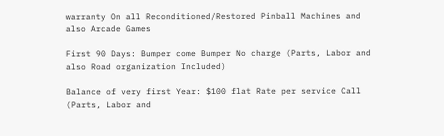warranty On all Reconditioned/Restored Pinball Machines and also Arcade Games

First 90 Days: Bumper come Bumper No charge (Parts, Labor and also Road organization Included)

Balance of very first Year: $100 flat Rate per service Call (Parts, Labor and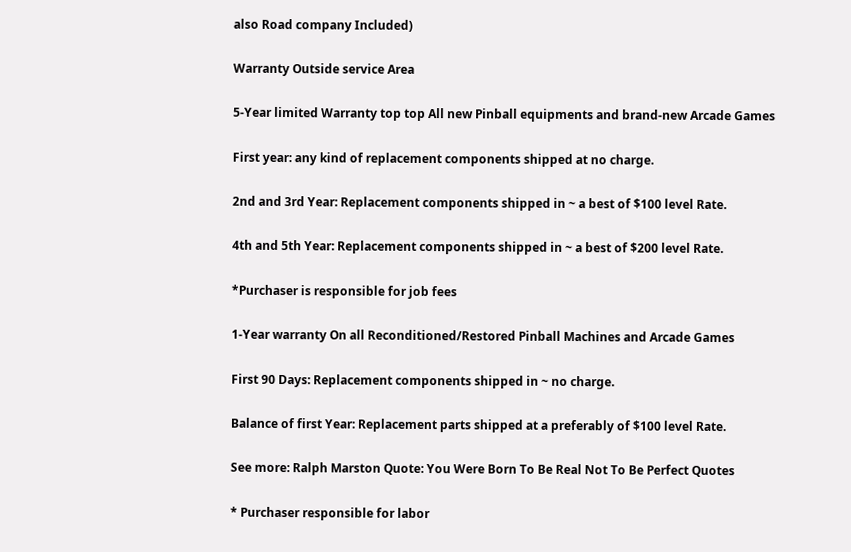also Road company Included)

Warranty Outside service Area

5-Year limited Warranty top top All new Pinball equipments and brand-new Arcade Games

First year: any kind of replacement components shipped at no charge.

2nd and 3rd Year: Replacement components shipped in ~ a best of $100 level Rate.

4th and 5th Year: Replacement components shipped in ~ a best of $200 level Rate.

*Purchaser is responsible for job fees

1-Year warranty On all Reconditioned/Restored Pinball Machines and Arcade Games

First 90 Days: Replacement components shipped in ~ no charge.

Balance of first Year: Replacement parts shipped at a preferably of $100 level Rate.

See more: Ralph Marston Quote: You Were Born To Be Real Not To Be Perfect Quotes

* Purchaser responsible for labor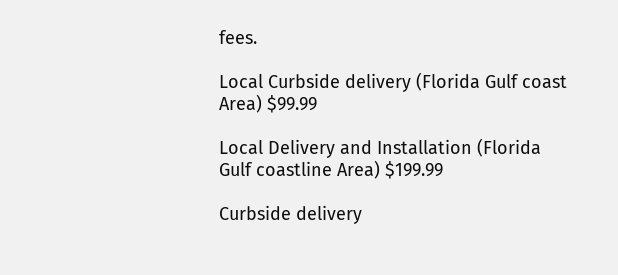fees.

Local Curbside delivery (Florida Gulf coast Area) $99.99

Local Delivery and Installation (Florida Gulf coastline Area) $199.99

Curbside delivery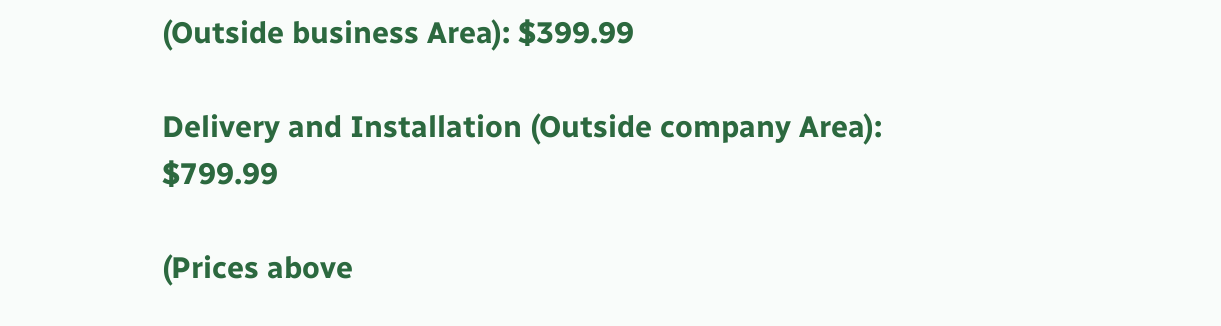(Outside business Area): $399.99

Delivery and Installation (Outside company Area): $799.99

(Prices above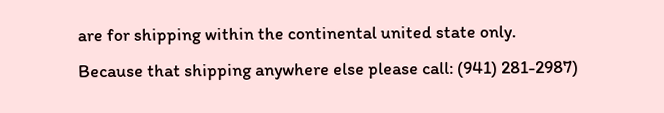are for shipping within the continental united state only. Because that shipping anywhere else please call: (941) 281-2987)